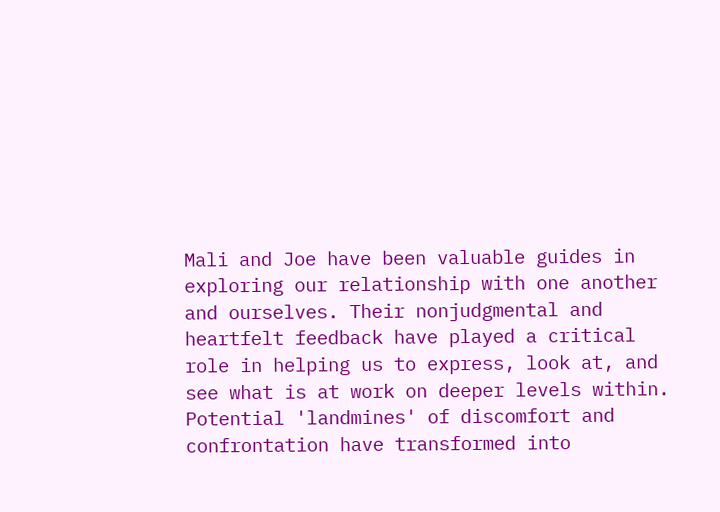Mali and Joe have been valuable guides in exploring our relationship with one another and ourselves. Their nonjudgmental and heartfelt feedback have played a critical role in helping us to express, look at, and see what is at work on deeper levels within. Potential 'landmines' of discomfort and confrontation have transformed into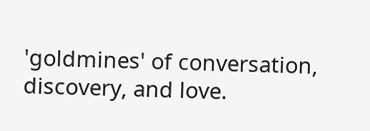'goldmines' of conversation, discovery, and love.